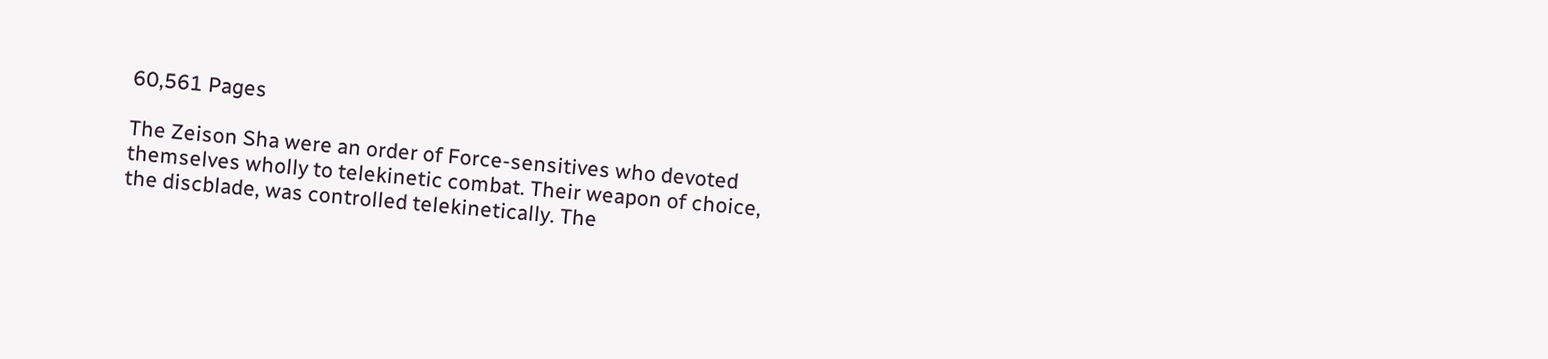60,561 Pages

The Zeison Sha were an order of Force-sensitives who devoted themselves wholly to telekinetic combat. Their weapon of choice, the discblade, was controlled telekinetically. The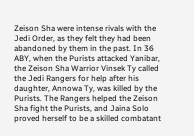Zeison Sha were intense rivals with the Jedi Order, as they felt they had been abandoned by them in the past. In 36 ABY, when the Purists attacked Yanibar, the Zeison Sha Warrior Vinsek Ty called the Jedi Rangers for help after his daughter, Annowa Ty, was killed by the Purists. The Rangers helped the Zeison Sha fight the Purists, and Jaina Solo proved herself to be a skilled combatant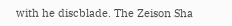with he discblade. The Zeison Sha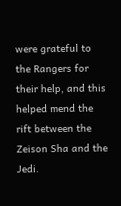were grateful to the Rangers for their help, and this helped mend the rift between the Zeison Sha and the Jedi.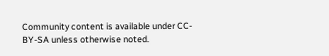Community content is available under CC-BY-SA unless otherwise noted.